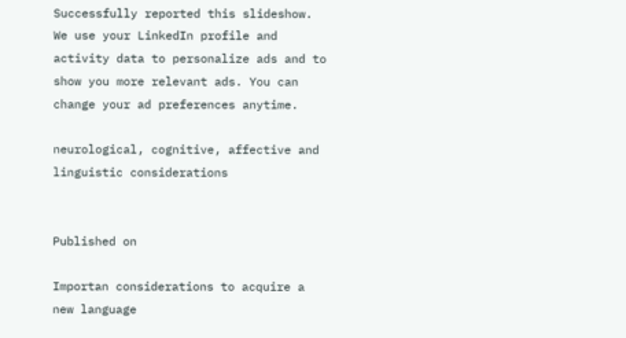Successfully reported this slideshow.
We use your LinkedIn profile and activity data to personalize ads and to show you more relevant ads. You can change your ad preferences anytime.

neurological, cognitive, affective and linguistic considerations


Published on

Importan considerations to acquire a new language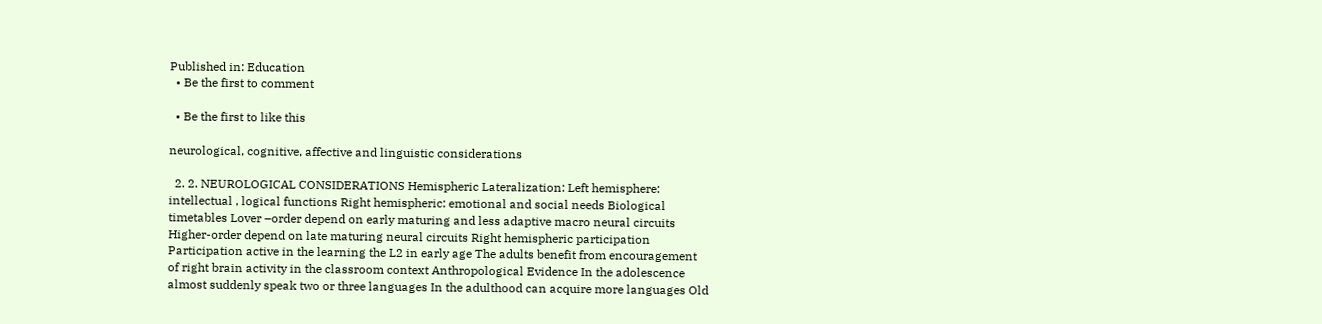Published in: Education
  • Be the first to comment

  • Be the first to like this

neurological, cognitive, affective and linguistic considerations

  2. 2. NEUROLOGICAL CONSIDERATIONS Hemispheric Lateralization: Left hemisphere: intellectual , logical functions Right hemispheric: emotional and social needs Biological timetables Lover –order depend on early maturing and less adaptive macro neural circuits Higher-order depend on late maturing neural circuits Right hemispheric participation Participation active in the learning the L2 in early age The adults benefit from encouragement of right brain activity in the classroom context Anthropological Evidence In the adolescence almost suddenly speak two or three languages In the adulthood can acquire more languages Old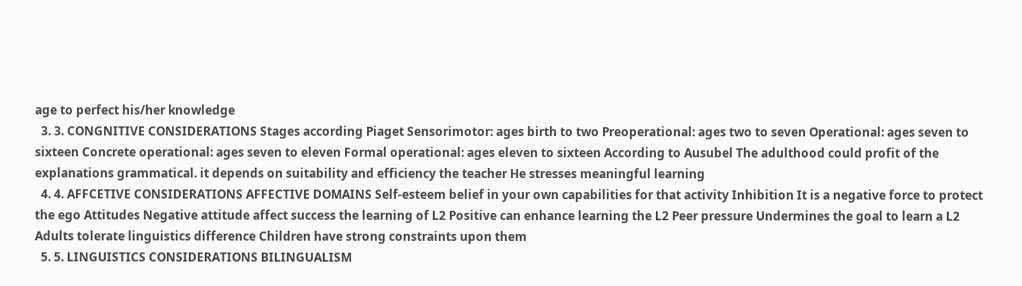age to perfect his/her knowledge
  3. 3. CONGNITIVE CONSIDERATIONS Stages according Piaget Sensorimotor: ages birth to two Preoperational: ages two to seven Operational: ages seven to sixteen Concrete operational: ages seven to eleven Formal operational: ages eleven to sixteen According to Ausubel The adulthood could profit of the explanations grammatical. it depends on suitability and efficiency the teacher He stresses meaningful learning
  4. 4. AFFCETIVE CONSIDERATIONS AFFECTIVE DOMAINS Self-esteem belief in your own capabilities for that activity Inhibition It is a negative force to protect the ego Attitudes Negative attitude affect success the learning of L2 Positive can enhance learning the L2 Peer pressure Undermines the goal to learn a L2 Adults tolerate linguistics difference Children have strong constraints upon them
  5. 5. LINGUISTICS CONSIDERATIONS BILINGUALISM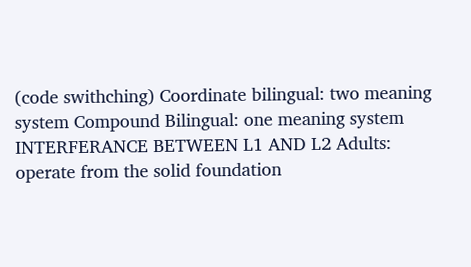(code swithching) Coordinate bilingual: two meaning system Compound Bilingual: one meaning system INTERFERANCE BETWEEN L1 AND L2 Adults: operate from the solid foundation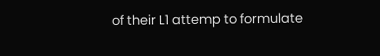of their L1 attemp to formulate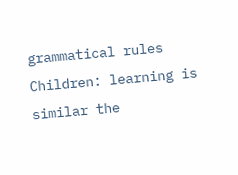grammatical rules Children: learning is similar the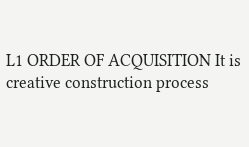L1 ORDER OF ACQUISITION It is creative construction process